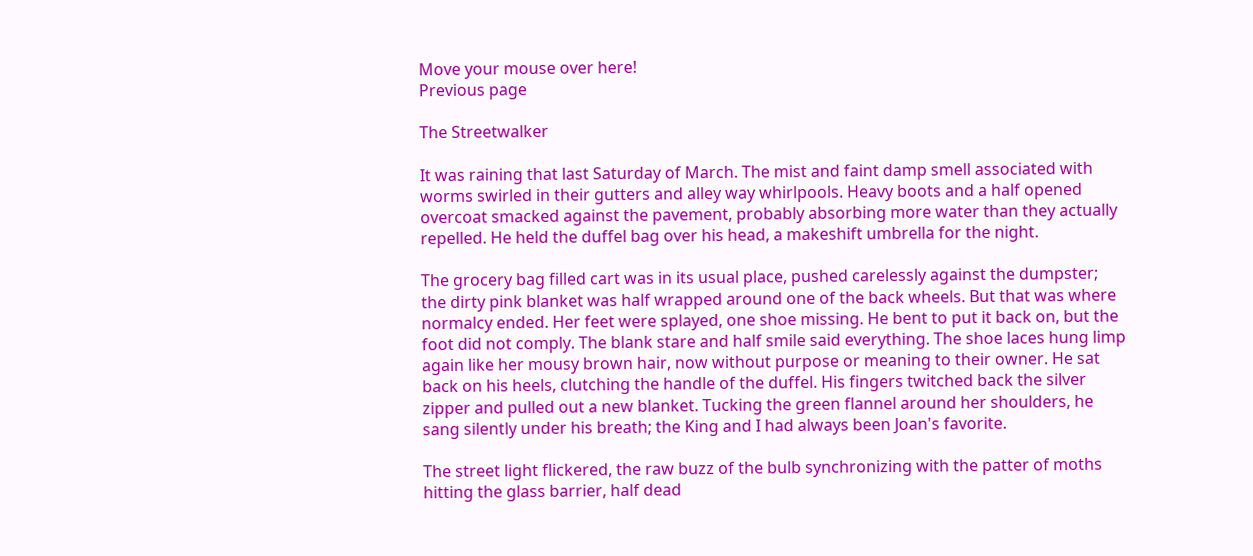Move your mouse over here!
Previous page

The Streetwalker

It was raining that last Saturday of March. The mist and faint damp smell associated with worms swirled in their gutters and alley way whirlpools. Heavy boots and a half opened overcoat smacked against the pavement, probably absorbing more water than they actually repelled. He held the duffel bag over his head, a makeshift umbrella for the night.

The grocery bag filled cart was in its usual place, pushed carelessly against the dumpster; the dirty pink blanket was half wrapped around one of the back wheels. But that was where normalcy ended. Her feet were splayed, one shoe missing. He bent to put it back on, but the foot did not comply. The blank stare and half smile said everything. The shoe laces hung limp again like her mousy brown hair, now without purpose or meaning to their owner. He sat back on his heels, clutching the handle of the duffel. His fingers twitched back the silver zipper and pulled out a new blanket. Tucking the green flannel around her shoulders, he sang silently under his breath; the King and I had always been Joan's favorite.

The street light flickered, the raw buzz of the bulb synchronizing with the patter of moths hitting the glass barrier, half dead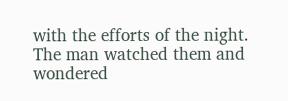with the efforts of the night. The man watched them and wondered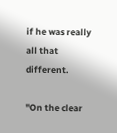if he was really all that different.

"On the clear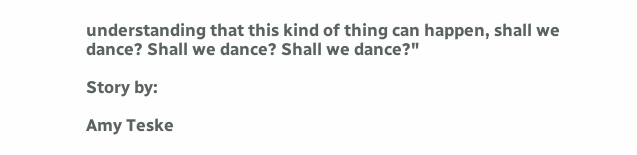understanding that this kind of thing can happen, shall we dance? Shall we dance? Shall we dance?"

Story by:

Amy Teske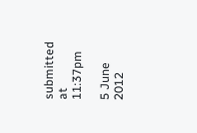submitted at 11:37pm

5 June 2012